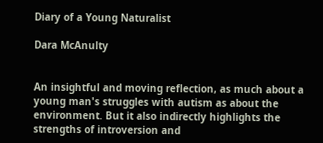Diary of a Young Naturalist

Dara McAnulty


An insightful and moving reflection, as much about a young man's struggles with autism as about the environment. But it also indirectly highlights the strengths of introversion and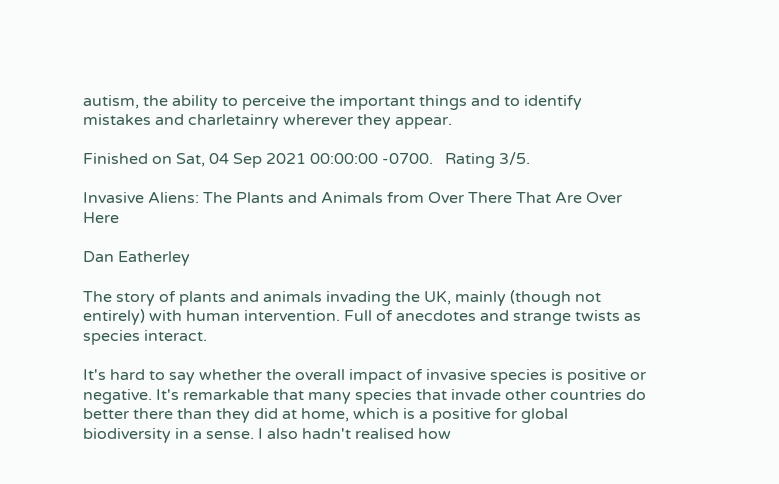autism, the ability to perceive the important things and to identify mistakes and charletainry wherever they appear.

Finished on Sat, 04 Sep 2021 00:00:00 -0700.   Rating 3/5.

Invasive Aliens: The Plants and Animals from Over There That Are Over Here

Dan Eatherley

The story of plants and animals invading the UK, mainly (though not entirely) with human intervention. Full of anecdotes and strange twists as species interact.

It's hard to say whether the overall impact of invasive species is positive or negative. It's remarkable that many species that invade other countries do better there than they did at home, which is a positive for global biodiversity in a sense. I also hadn't realised how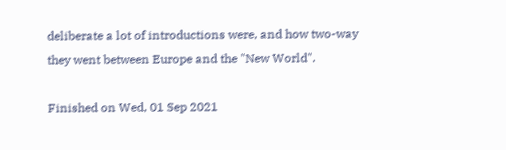deliberate a lot of introductions were, and how two-way they went between Europe and the "New World".

Finished on Wed, 01 Sep 2021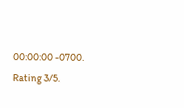00:00:00 -0700.   Rating 3/5.